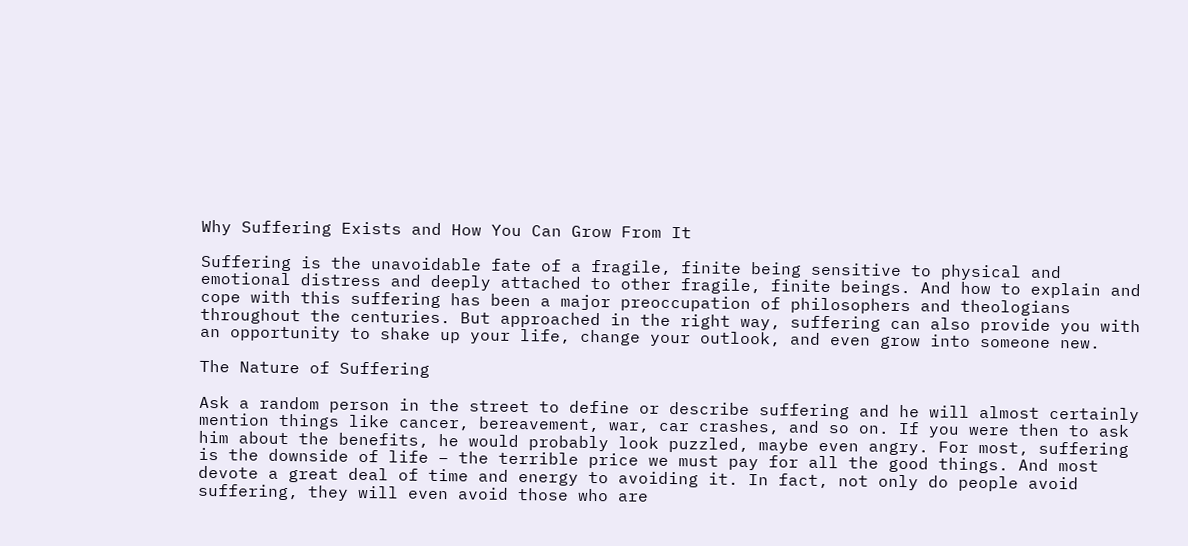Why Suffering Exists and How You Can Grow From It

Suffering is the unavoidable fate of a fragile, finite being sensitive to physical and emotional distress and deeply attached to other fragile, finite beings. And how to explain and cope with this suffering has been a major preoccupation of philosophers and theologians throughout the centuries. But approached in the right way, suffering can also provide you with an opportunity to shake up your life, change your outlook, and even grow into someone new.

The Nature of Suffering

Ask a random person in the street to define or describe suffering and he will almost certainly mention things like cancer, bereavement, war, car crashes, and so on. If you were then to ask him about the benefits, he would probably look puzzled, maybe even angry. For most, suffering is the downside of life – the terrible price we must pay for all the good things. And most devote a great deal of time and energy to avoiding it. In fact, not only do people avoid suffering, they will even avoid those who are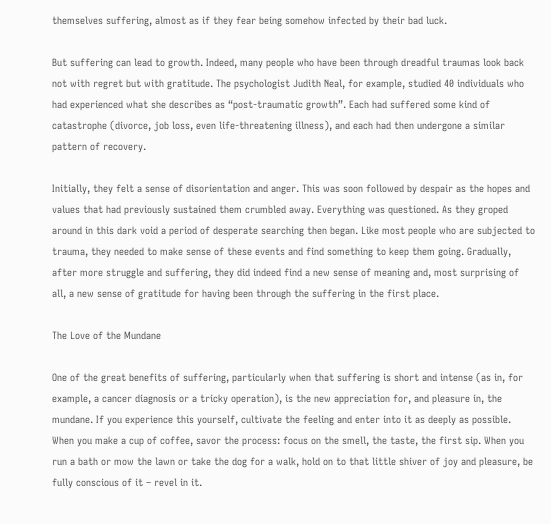themselves suffering, almost as if they fear being somehow infected by their bad luck.

But suffering can lead to growth. Indeed, many people who have been through dreadful traumas look back not with regret but with gratitude. The psychologist Judith Neal, for example, studied 40 individuals who had experienced what she describes as “post-traumatic growth”. Each had suffered some kind of catastrophe (divorce, job loss, even life-threatening illness), and each had then undergone a similar pattern of recovery.

Initially, they felt a sense of disorientation and anger. This was soon followed by despair as the hopes and values that had previously sustained them crumbled away. Everything was questioned. As they groped around in this dark void a period of desperate searching then began. Like most people who are subjected to trauma, they needed to make sense of these events and find something to keep them going. Gradually, after more struggle and suffering, they did indeed find a new sense of meaning and, most surprising of all, a new sense of gratitude for having been through the suffering in the first place.

The Love of the Mundane

One of the great benefits of suffering, particularly when that suffering is short and intense (as in, for example, a cancer diagnosis or a tricky operation), is the new appreciation for, and pleasure in, the mundane. If you experience this yourself, cultivate the feeling and enter into it as deeply as possible. When you make a cup of coffee, savor the process: focus on the smell, the taste, the first sip. When you run a bath or mow the lawn or take the dog for a walk, hold on to that little shiver of joy and pleasure, be fully conscious of it – revel in it.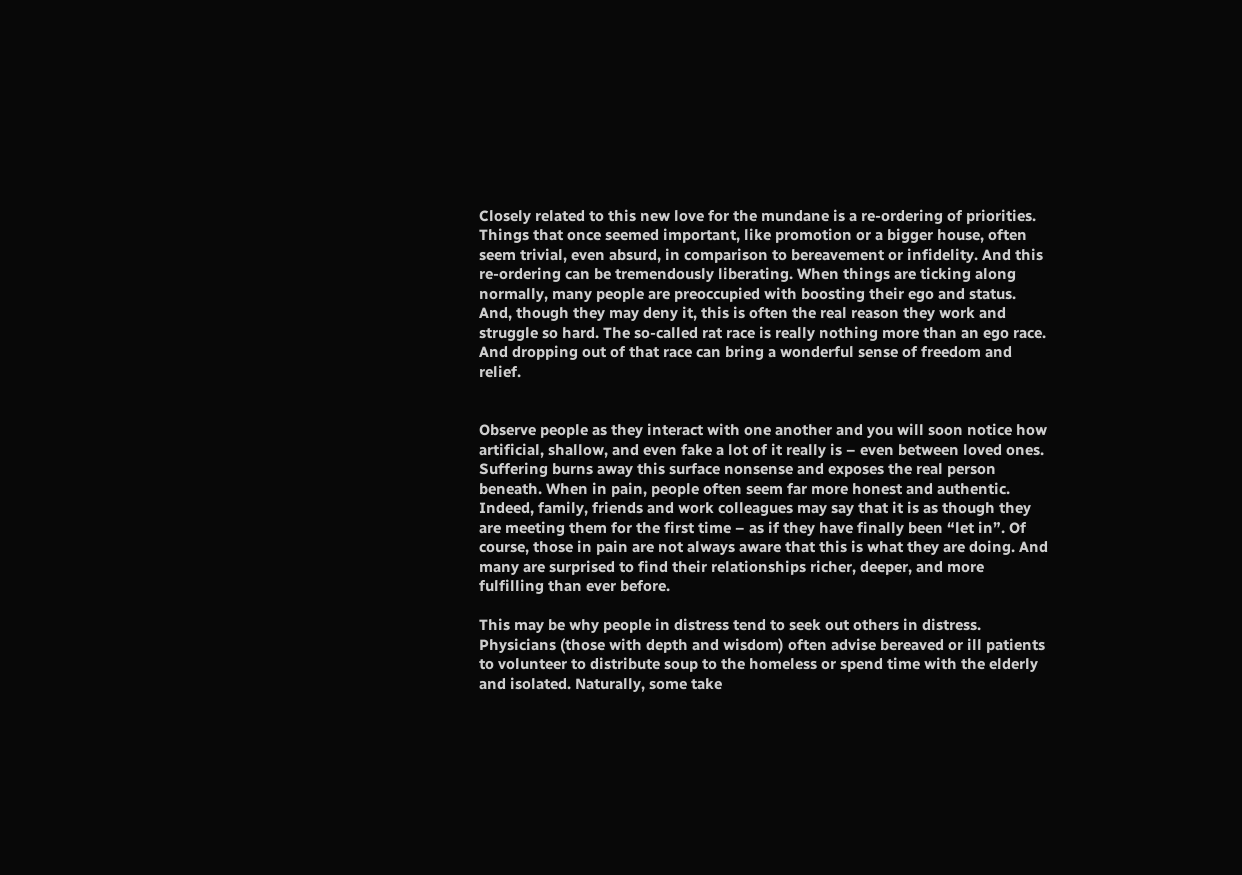Closely related to this new love for the mundane is a re-ordering of priorities. Things that once seemed important, like promotion or a bigger house, often seem trivial, even absurd, in comparison to bereavement or infidelity. And this re-ordering can be tremendously liberating. When things are ticking along normally, many people are preoccupied with boosting their ego and status. And, though they may deny it, this is often the real reason they work and struggle so hard. The so-called rat race is really nothing more than an ego race. And dropping out of that race can bring a wonderful sense of freedom and relief.


Observe people as they interact with one another and you will soon notice how artificial, shallow, and even fake a lot of it really is – even between loved ones. Suffering burns away this surface nonsense and exposes the real person beneath. When in pain, people often seem far more honest and authentic. Indeed, family, friends and work colleagues may say that it is as though they are meeting them for the first time – as if they have finally been “let in”. Of course, those in pain are not always aware that this is what they are doing. And many are surprised to find their relationships richer, deeper, and more fulfilling than ever before.

This may be why people in distress tend to seek out others in distress. Physicians (those with depth and wisdom) often advise bereaved or ill patients to volunteer to distribute soup to the homeless or spend time with the elderly and isolated. Naturally, some take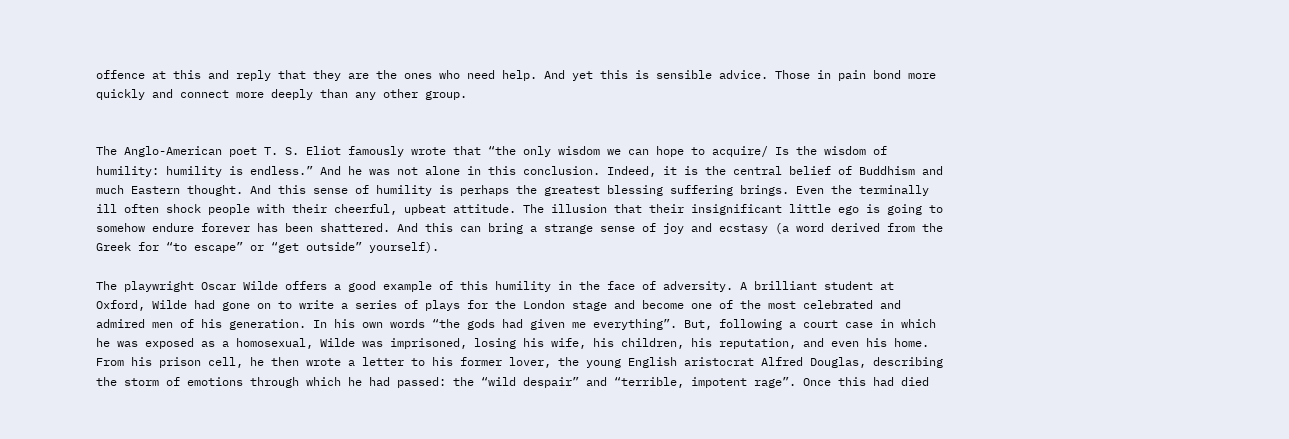offence at this and reply that they are the ones who need help. And yet this is sensible advice. Those in pain bond more quickly and connect more deeply than any other group.


The Anglo-American poet T. S. Eliot famously wrote that “the only wisdom we can hope to acquire/ Is the wisdom of humility: humility is endless.” And he was not alone in this conclusion. Indeed, it is the central belief of Buddhism and much Eastern thought. And this sense of humility is perhaps the greatest blessing suffering brings. Even the terminally ill often shock people with their cheerful, upbeat attitude. The illusion that their insignificant little ego is going to somehow endure forever has been shattered. And this can bring a strange sense of joy and ecstasy (a word derived from the Greek for “to escape” or “get outside” yourself).

The playwright Oscar Wilde offers a good example of this humility in the face of adversity. A brilliant student at Oxford, Wilde had gone on to write a series of plays for the London stage and become one of the most celebrated and admired men of his generation. In his own words “the gods had given me everything”. But, following a court case in which he was exposed as a homosexual, Wilde was imprisoned, losing his wife, his children, his reputation, and even his home. From his prison cell, he then wrote a letter to his former lover, the young English aristocrat Alfred Douglas, describing the storm of emotions through which he had passed: the “wild despair” and “terrible, impotent rage”. Once this had died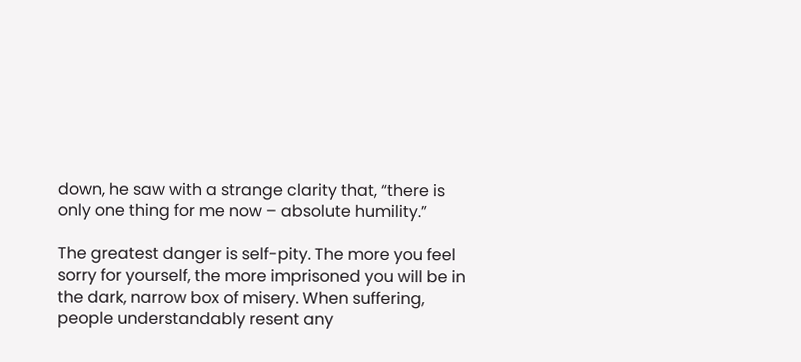down, he saw with a strange clarity that, “there is only one thing for me now – absolute humility.”

The greatest danger is self-pity. The more you feel sorry for yourself, the more imprisoned you will be in the dark, narrow box of misery. When suffering, people understandably resent any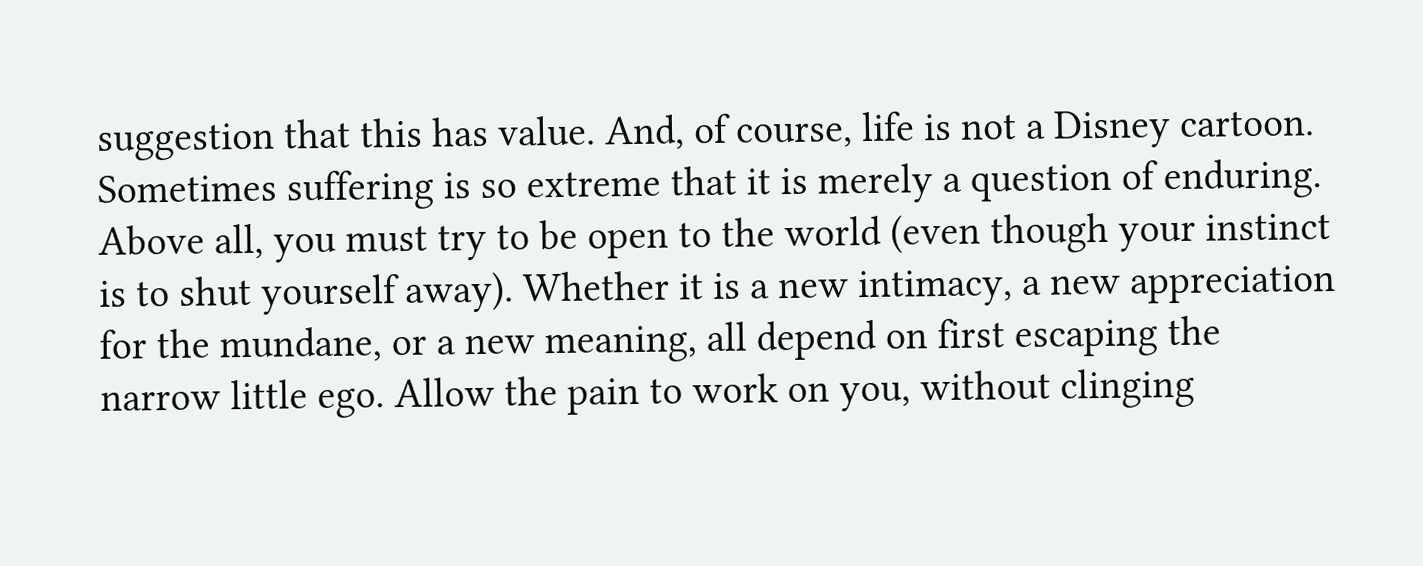suggestion that this has value. And, of course, life is not a Disney cartoon. Sometimes suffering is so extreme that it is merely a question of enduring. Above all, you must try to be open to the world (even though your instinct is to shut yourself away). Whether it is a new intimacy, a new appreciation for the mundane, or a new meaning, all depend on first escaping the narrow little ego. Allow the pain to work on you, without clinging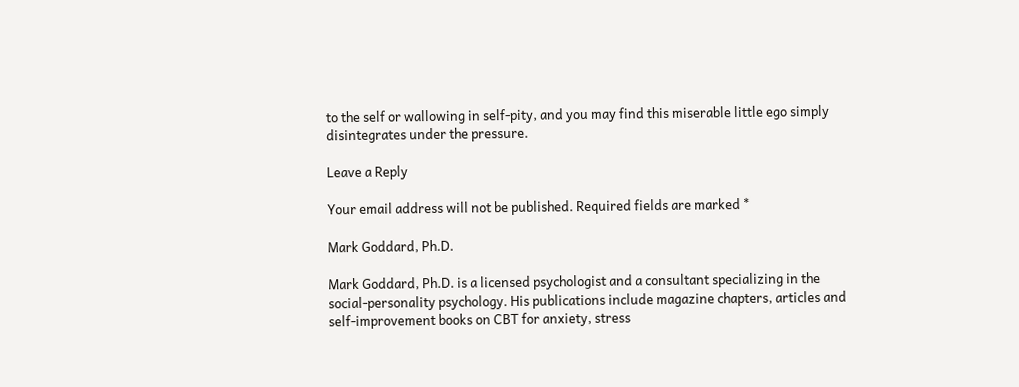to the self or wallowing in self-pity, and you may find this miserable little ego simply disintegrates under the pressure.

Leave a Reply

Your email address will not be published. Required fields are marked *

Mark Goddard, Ph.D.

Mark Goddard, Ph.D. is a licensed psychologist and a consultant specializing in the social-personality psychology. His publications include magazine chapters, articles and self-improvement books on CBT for anxiety, stress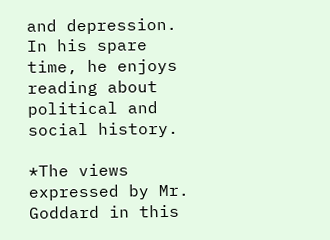and depression. In his spare time, he enjoys reading about political and social history.

*The views expressed by Mr. Goddard in this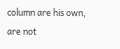column are his own, are not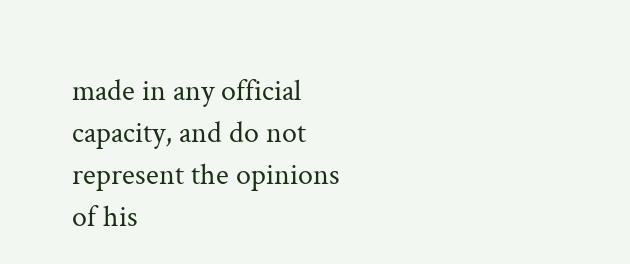made in any official capacity, and do not represent the opinions of his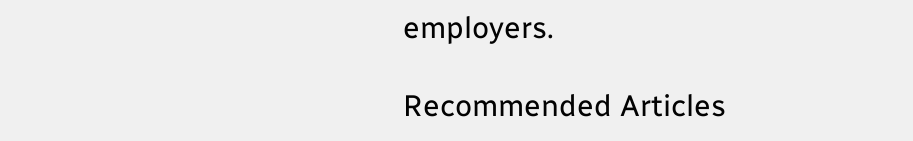employers.

Recommended Articles